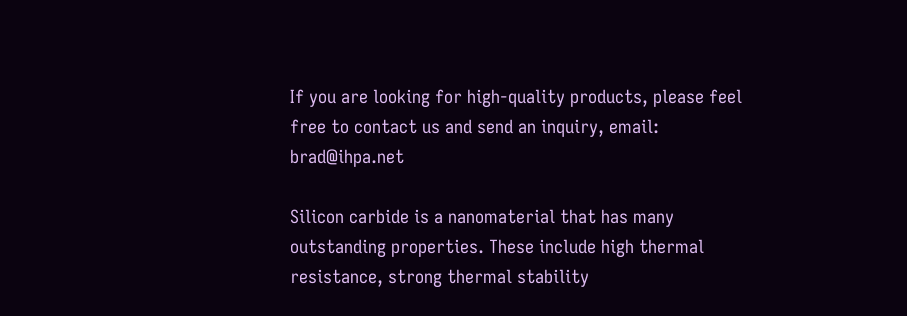If you are looking for high-quality products, please feel free to contact us and send an inquiry, email: brad@ihpa.net

Silicon carbide is a nanomaterial that has many outstanding properties. These include high thermal resistance, strong thermal stability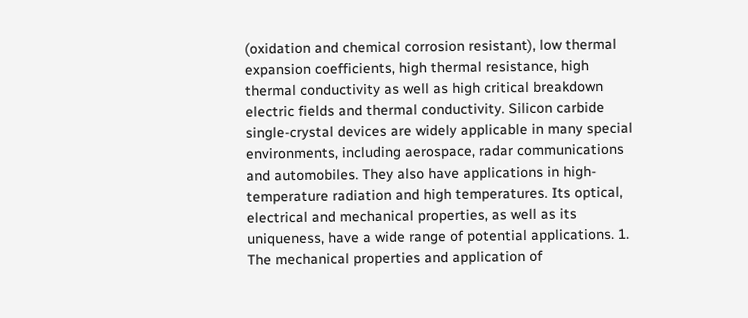(oxidation and chemical corrosion resistant), low thermal expansion coefficients, high thermal resistance, high thermal conductivity as well as high critical breakdown electric fields and thermal conductivity. Silicon carbide single-crystal devices are widely applicable in many special environments, including aerospace, radar communications and automobiles. They also have applications in high-temperature radiation and high temperatures. Its optical, electrical and mechanical properties, as well as its uniqueness, have a wide range of potential applications. 1. The mechanical properties and application of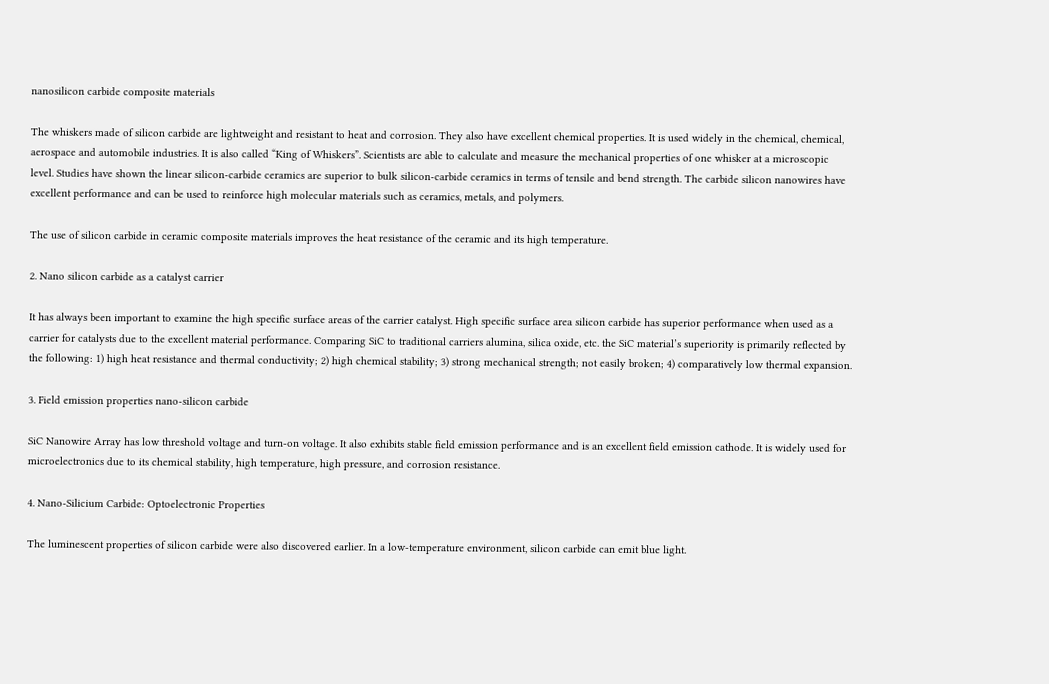nanosilicon carbide composite materials

The whiskers made of silicon carbide are lightweight and resistant to heat and corrosion. They also have excellent chemical properties. It is used widely in the chemical, chemical, aerospace and automobile industries. It is also called “King of Whiskers”. Scientists are able to calculate and measure the mechanical properties of one whisker at a microscopic level. Studies have shown the linear silicon-carbide ceramics are superior to bulk silicon-carbide ceramics in terms of tensile and bend strength. The carbide silicon nanowires have excellent performance and can be used to reinforce high molecular materials such as ceramics, metals, and polymers.

The use of silicon carbide in ceramic composite materials improves the heat resistance of the ceramic and its high temperature.

2. Nano silicon carbide as a catalyst carrier

It has always been important to examine the high specific surface areas of the carrier catalyst. High specific surface area silicon carbide has superior performance when used as a carrier for catalysts due to the excellent material performance. Comparing SiC to traditional carriers alumina, silica oxide, etc. the SiC material’s superiority is primarily reflected by the following: 1) high heat resistance and thermal conductivity; 2) high chemical stability; 3) strong mechanical strength; not easily broken; 4) comparatively low thermal expansion.

3. Field emission properties nano-silicon carbide

SiC Nanowire Array has low threshold voltage and turn-on voltage. It also exhibits stable field emission performance and is an excellent field emission cathode. It is widely used for microelectronics due to its chemical stability, high temperature, high pressure, and corrosion resistance.

4. Nano-Silicium Carbide: Optoelectronic Properties

The luminescent properties of silicon carbide were also discovered earlier. In a low-temperature environment, silicon carbide can emit blue light.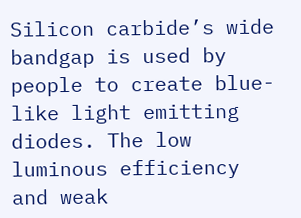Silicon carbide’s wide bandgap is used by people to create blue-like light emitting diodes. The low luminous efficiency and weak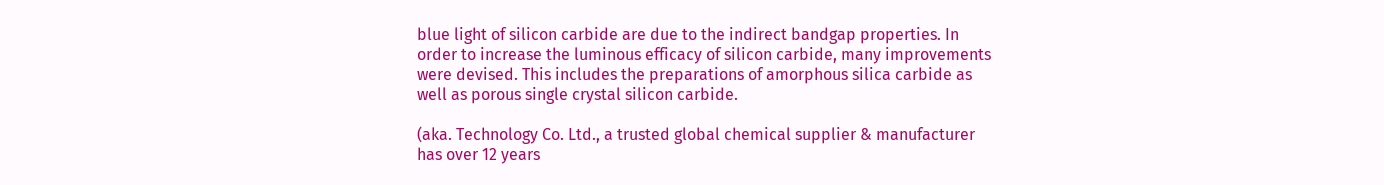blue light of silicon carbide are due to the indirect bandgap properties. In order to increase the luminous efficacy of silicon carbide, many improvements were devised. This includes the preparations of amorphous silica carbide as well as porous single crystal silicon carbide.

(aka. Technology Co. Ltd., a trusted global chemical supplier & manufacturer has over 12 years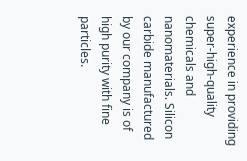experience in providing super-high-quality chemicals and nanomaterials. Silicon carbide manufactured by our company is of high purity with fine particles.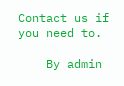Contact us if you need to.

    By admin